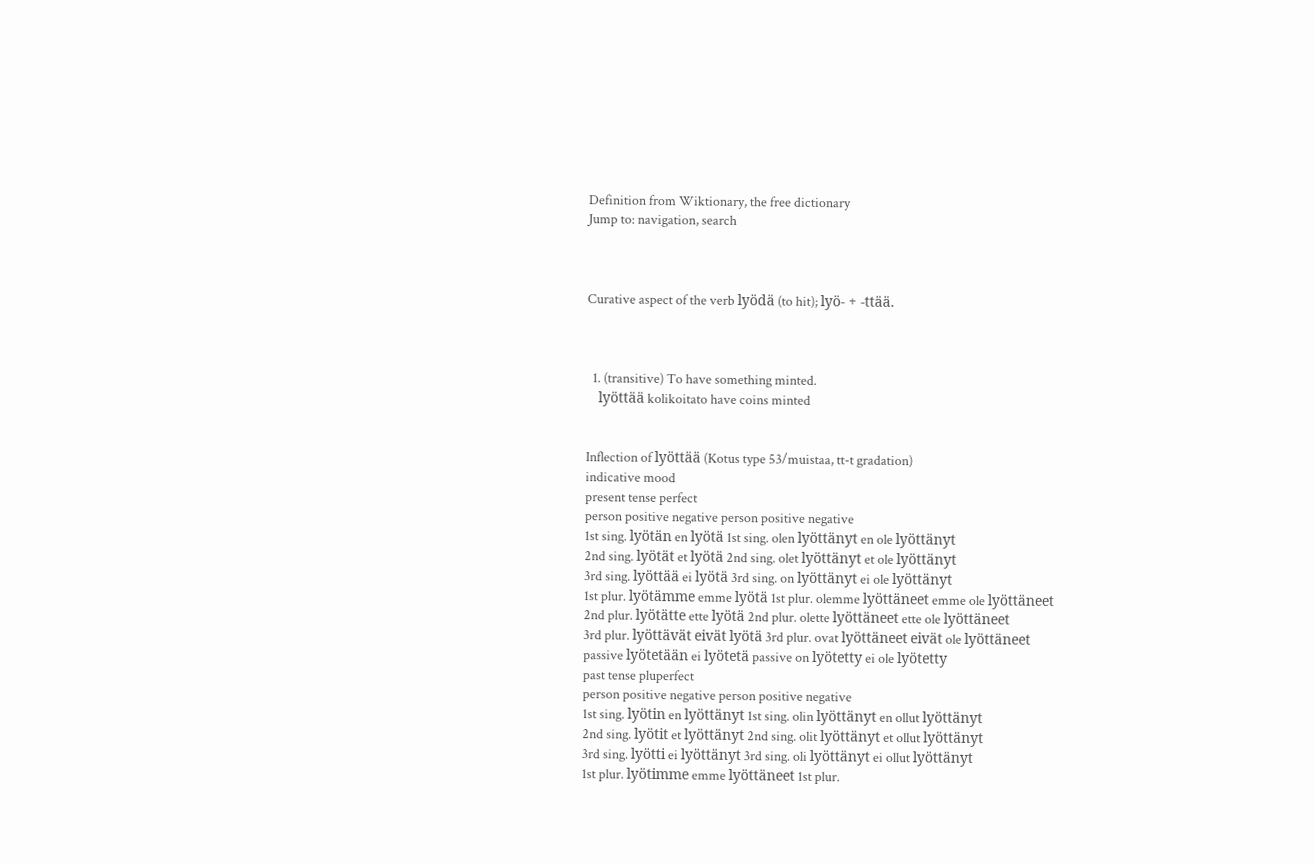Definition from Wiktionary, the free dictionary
Jump to: navigation, search



Curative aspect of the verb lyödä (to hit); lyö- + -ttää.



  1. (transitive) To have something minted.
    lyöttää kolikoitato have coins minted


Inflection of lyöttää (Kotus type 53/muistaa, tt-t gradation)
indicative mood
present tense perfect
person positive negative person positive negative
1st sing. lyötän en lyötä 1st sing. olen lyöttänyt en ole lyöttänyt
2nd sing. lyötät et lyötä 2nd sing. olet lyöttänyt et ole lyöttänyt
3rd sing. lyöttää ei lyötä 3rd sing. on lyöttänyt ei ole lyöttänyt
1st plur. lyötämme emme lyötä 1st plur. olemme lyöttäneet emme ole lyöttäneet
2nd plur. lyötätte ette lyötä 2nd plur. olette lyöttäneet ette ole lyöttäneet
3rd plur. lyöttävät eivät lyötä 3rd plur. ovat lyöttäneet eivät ole lyöttäneet
passive lyötetään ei lyötetä passive on lyötetty ei ole lyötetty
past tense pluperfect
person positive negative person positive negative
1st sing. lyötin en lyöttänyt 1st sing. olin lyöttänyt en ollut lyöttänyt
2nd sing. lyötit et lyöttänyt 2nd sing. olit lyöttänyt et ollut lyöttänyt
3rd sing. lyötti ei lyöttänyt 3rd sing. oli lyöttänyt ei ollut lyöttänyt
1st plur. lyötimme emme lyöttäneet 1st plur.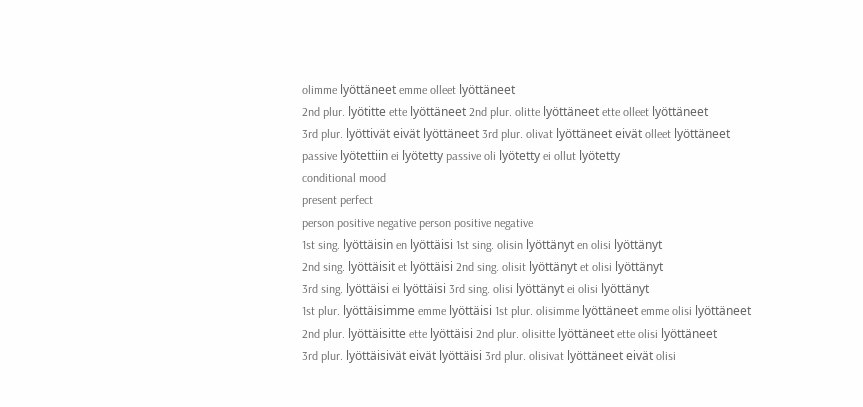olimme lyöttäneet emme olleet lyöttäneet
2nd plur. lyötitte ette lyöttäneet 2nd plur. olitte lyöttäneet ette olleet lyöttäneet
3rd plur. lyöttivät eivät lyöttäneet 3rd plur. olivat lyöttäneet eivät olleet lyöttäneet
passive lyötettiin ei lyötetty passive oli lyötetty ei ollut lyötetty
conditional mood
present perfect
person positive negative person positive negative
1st sing. lyöttäisin en lyöttäisi 1st sing. olisin lyöttänyt en olisi lyöttänyt
2nd sing. lyöttäisit et lyöttäisi 2nd sing. olisit lyöttänyt et olisi lyöttänyt
3rd sing. lyöttäisi ei lyöttäisi 3rd sing. olisi lyöttänyt ei olisi lyöttänyt
1st plur. lyöttäisimme emme lyöttäisi 1st plur. olisimme lyöttäneet emme olisi lyöttäneet
2nd plur. lyöttäisitte ette lyöttäisi 2nd plur. olisitte lyöttäneet ette olisi lyöttäneet
3rd plur. lyöttäisivät eivät lyöttäisi 3rd plur. olisivat lyöttäneet eivät olisi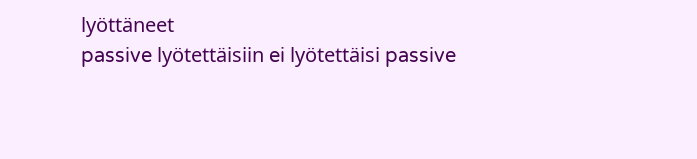lyöttäneet
passive lyötettäisiin ei lyötettäisi passive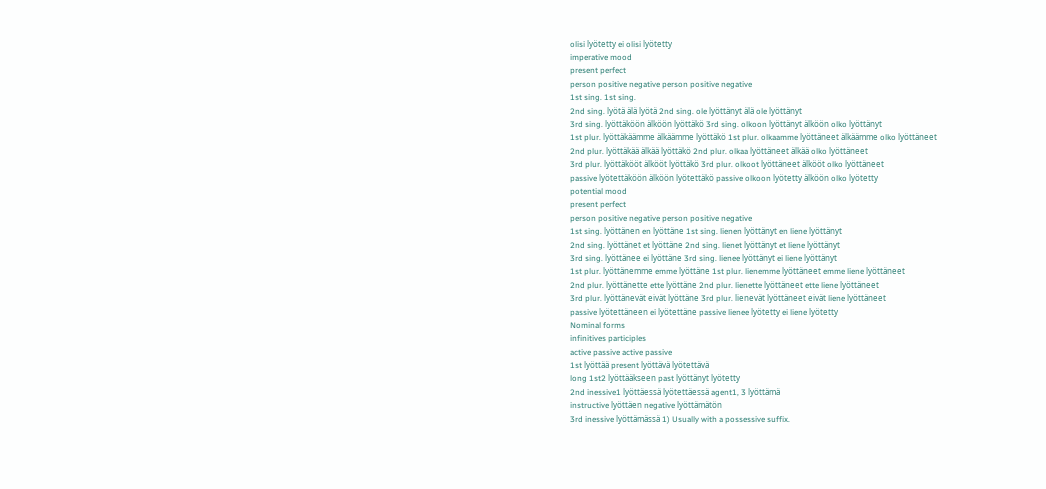olisi lyötetty ei olisi lyötetty
imperative mood
present perfect
person positive negative person positive negative
1st sing. 1st sing.
2nd sing. lyötä älä lyötä 2nd sing. ole lyöttänyt älä ole lyöttänyt
3rd sing. lyöttäköön älköön lyöttäkö 3rd sing. olkoon lyöttänyt älköön olko lyöttänyt
1st plur. lyöttäkäämme älkäämme lyöttäkö 1st plur. olkaamme lyöttäneet älkäämme olko lyöttäneet
2nd plur. lyöttäkää älkää lyöttäkö 2nd plur. olkaa lyöttäneet älkää olko lyöttäneet
3rd plur. lyöttäkööt älkööt lyöttäkö 3rd plur. olkoot lyöttäneet älkööt olko lyöttäneet
passive lyötettäköön älköön lyötettäkö passive olkoon lyötetty älköön olko lyötetty
potential mood
present perfect
person positive negative person positive negative
1st sing. lyöttänen en lyöttäne 1st sing. lienen lyöttänyt en liene lyöttänyt
2nd sing. lyöttänet et lyöttäne 2nd sing. lienet lyöttänyt et liene lyöttänyt
3rd sing. lyöttänee ei lyöttäne 3rd sing. lienee lyöttänyt ei liene lyöttänyt
1st plur. lyöttänemme emme lyöttäne 1st plur. lienemme lyöttäneet emme liene lyöttäneet
2nd plur. lyöttänette ette lyöttäne 2nd plur. lienette lyöttäneet ette liene lyöttäneet
3rd plur. lyöttänevät eivät lyöttäne 3rd plur. lienevät lyöttäneet eivät liene lyöttäneet
passive lyötettäneen ei lyötettäne passive lienee lyötetty ei liene lyötetty
Nominal forms
infinitives participles
active passive active passive
1st lyöttää present lyöttävä lyötettävä
long 1st2 lyöttääkseen past lyöttänyt lyötetty
2nd inessive1 lyöttäessä lyötettäessä agent1, 3 lyöttämä
instructive lyöttäen negative lyöttämätön
3rd inessive lyöttämässä 1) Usually with a possessive suffix.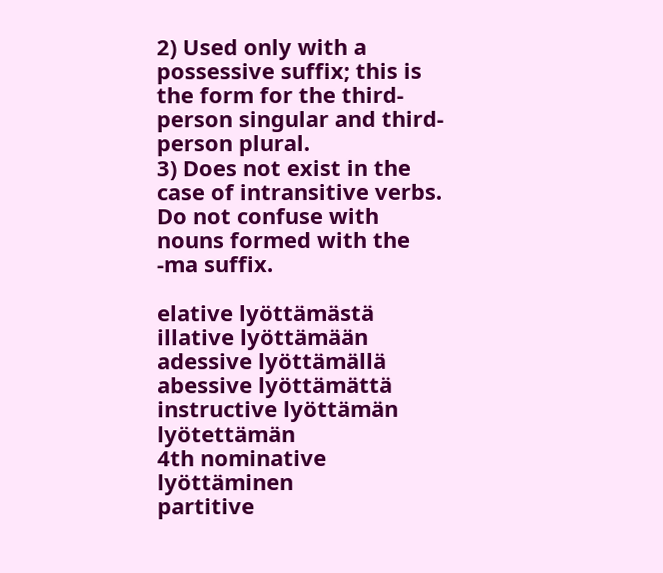2) Used only with a possessive suffix; this is the form for the third-person singular and third-person plural.
3) Does not exist in the case of intransitive verbs. Do not confuse with nouns formed with the -ma suffix.

elative lyöttämästä
illative lyöttämään
adessive lyöttämällä
abessive lyöttämättä
instructive lyöttämän lyötettämän
4th nominative lyöttäminen
partitive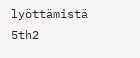lyöttämistä
5th2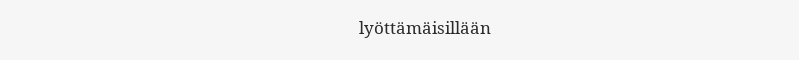lyöttämäisillään